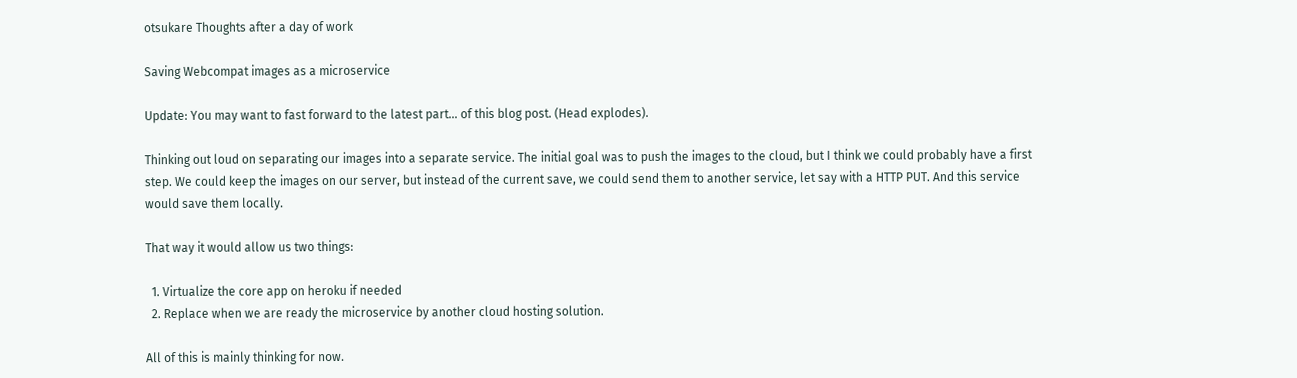otsukare Thoughts after a day of work

Saving Webcompat images as a microservice

Update: You may want to fast forward to the latest part… of this blog post. (Head explodes).

Thinking out loud on separating our images into a separate service. The initial goal was to push the images to the cloud, but I think we could probably have a first step. We could keep the images on our server, but instead of the current save, we could send them to another service, let say with a HTTP PUT. And this service would save them locally.

That way it would allow us two things:

  1. Virtualize the core app on heroku if needed
  2. Replace when we are ready the microservice by another cloud hosting solution.

All of this is mainly thinking for now.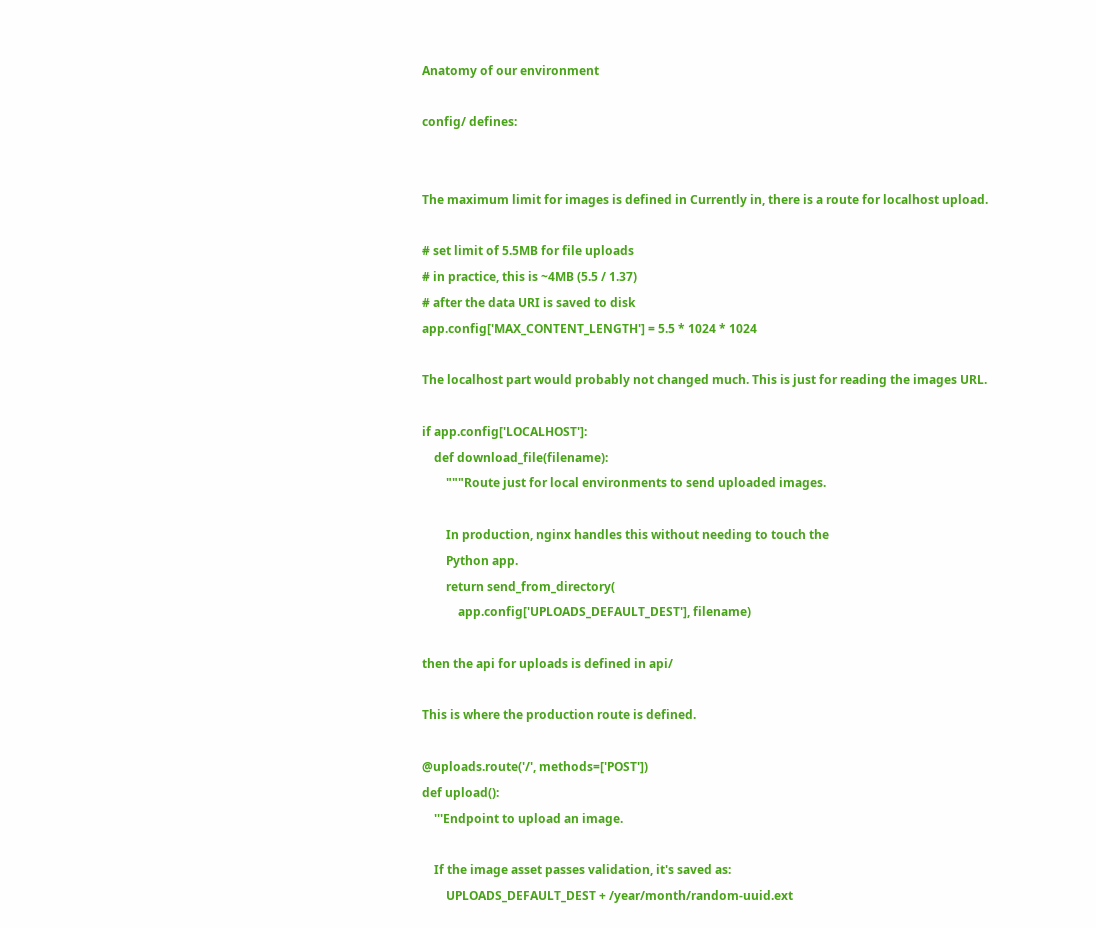Anatomy of our environment

config/ defines:


The maximum limit for images is defined in Currently in, there is a route for localhost upload.

# set limit of 5.5MB for file uploads
# in practice, this is ~4MB (5.5 / 1.37)
# after the data URI is saved to disk
app.config['MAX_CONTENT_LENGTH'] = 5.5 * 1024 * 1024

The localhost part would probably not changed much. This is just for reading the images URL.

if app.config['LOCALHOST']:
    def download_file(filename):
        """Route just for local environments to send uploaded images.

        In production, nginx handles this without needing to touch the
        Python app.
        return send_from_directory(
            app.config['UPLOADS_DEFAULT_DEST'], filename)

then the api for uploads is defined in api/

This is where the production route is defined.

@uploads.route('/', methods=['POST'])
def upload():
    '''Endpoint to upload an image.

    If the image asset passes validation, it's saved as:
        UPLOADS_DEFAULT_DEST + /year/month/random-uuid.ext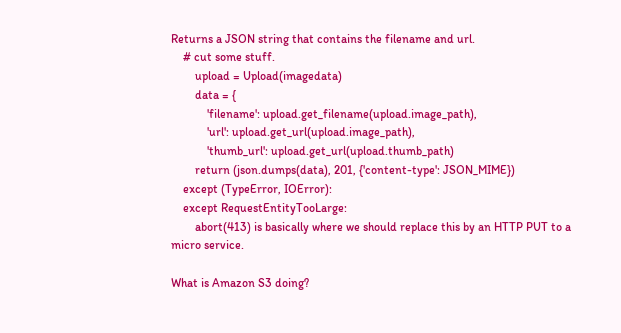Returns a JSON string that contains the filename and url.
    # cut some stuff.
        upload = Upload(imagedata)
        data = {
            'filename': upload.get_filename(upload.image_path),
            'url': upload.get_url(upload.image_path),
            'thumb_url': upload.get_url(upload.thumb_path)
        return (json.dumps(data), 201, {'content-type': JSON_MIME})
    except (TypeError, IOError):
    except RequestEntityTooLarge:
        abort(413) is basically where we should replace this by an HTTP PUT to a micro service.

What is Amazon S3 doing?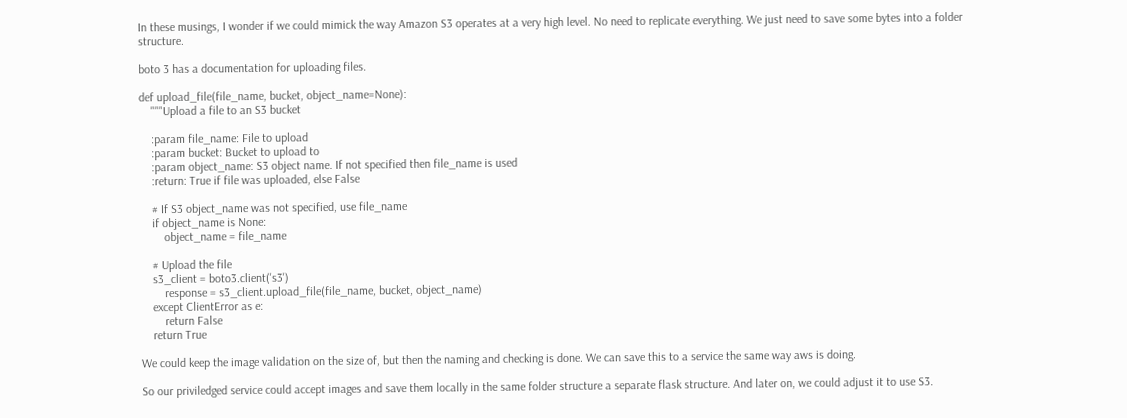In these musings, I wonder if we could mimick the way Amazon S3 operates at a very high level. No need to replicate everything. We just need to save some bytes into a folder structure.

boto 3 has a documentation for uploading files.

def upload_file(file_name, bucket, object_name=None):
    """Upload a file to an S3 bucket

    :param file_name: File to upload
    :param bucket: Bucket to upload to
    :param object_name: S3 object name. If not specified then file_name is used
    :return: True if file was uploaded, else False

    # If S3 object_name was not specified, use file_name
    if object_name is None:
        object_name = file_name

    # Upload the file
    s3_client = boto3.client('s3')
        response = s3_client.upload_file(file_name, bucket, object_name)
    except ClientError as e:
        return False
    return True

We could keep the image validation on the size of, but then the naming and checking is done. We can save this to a service the same way aws is doing.

So our priviledged service could accept images and save them locally in the same folder structure a separate flask structure. And later on, we could adjust it to use S3.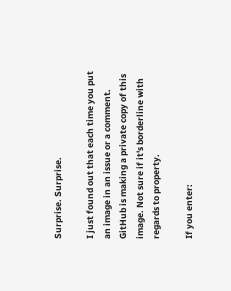Surprise. Surprise.

I just found out that each time you put an image in an issue or a comment. GitHub is making a private copy of this image. Not sure if it's borderline with regards to property.

If you enter: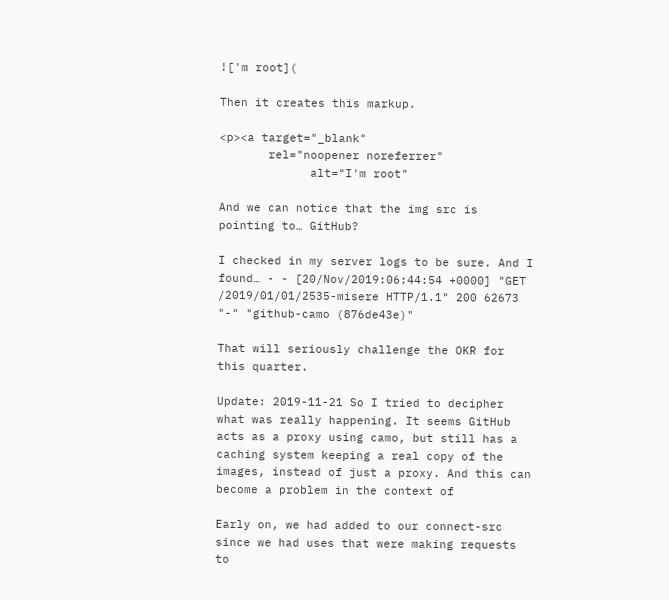!['m root](

Then it creates this markup.

<p><a target="_blank"
       rel="noopener noreferrer"
             alt="I'm root"

And we can notice that the img src is pointing to… GitHub?

I checked in my server logs to be sure. And I found… - - [20/Nov/2019:06:44:54 +0000] "GET /2019/01/01/2535-misere HTTP/1.1" 200 62673 "-" "github-camo (876de43e)"

That will seriously challenge the OKR for this quarter.

Update: 2019-11-21 So I tried to decipher what was really happening. It seems GitHub acts as a proxy using camo, but still has a caching system keeping a real copy of the images, instead of just a proxy. And this can become a problem in the context of

Early on, we had added to our connect-src since we had uses that were making requests to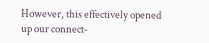However, this effectively opened up our connect-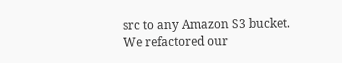src to any Amazon S3 bucket. We refactored our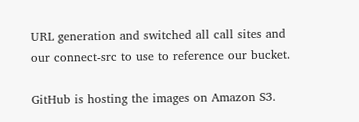URL generation and switched all call sites and our connect-src to use to reference our bucket.

GitHub is hosting the images on Amazon S3.